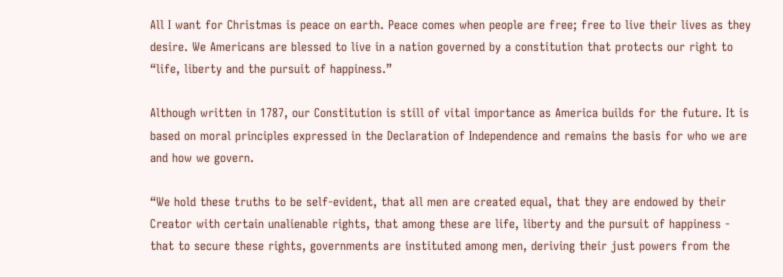All I want for Christmas is peace on earth. Peace comes when people are free; free to live their lives as they desire. We Americans are blessed to live in a nation governed by a constitution that protects our right to “life, liberty and the pursuit of happiness.”

Although written in 1787, our Constitution is still of vital importance as America builds for the future. It is based on moral principles expressed in the Declaration of Independence and remains the basis for who we are and how we govern.

“We hold these truths to be self-evident, that all men are created equal, that they are endowed by their Creator with certain unalienable rights, that among these are life, liberty and the pursuit of happiness - that to secure these rights, governments are instituted among men, deriving their just powers from the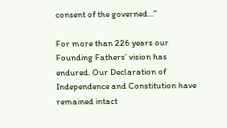consent of the governed…”

For more than 226 years our Founding Fathers’ vision has endured. Our Declaration of Independence and Constitution have remained intact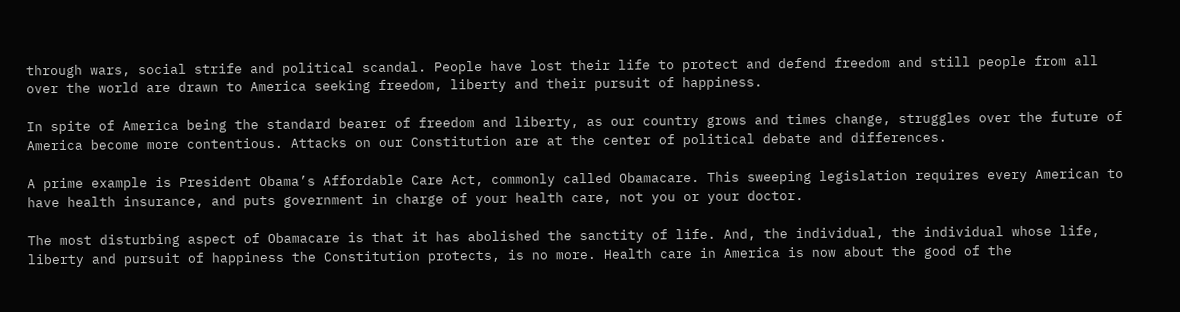through wars, social strife and political scandal. People have lost their life to protect and defend freedom and still people from all over the world are drawn to America seeking freedom, liberty and their pursuit of happiness.

In spite of America being the standard bearer of freedom and liberty, as our country grows and times change, struggles over the future of America become more contentious. Attacks on our Constitution are at the center of political debate and differences.

A prime example is President Obama’s Affordable Care Act, commonly called Obamacare. This sweeping legislation requires every American to have health insurance, and puts government in charge of your health care, not you or your doctor.

The most disturbing aspect of Obamacare is that it has abolished the sanctity of life. And, the individual, the individual whose life, liberty and pursuit of happiness the Constitution protects, is no more. Health care in America is now about the good of the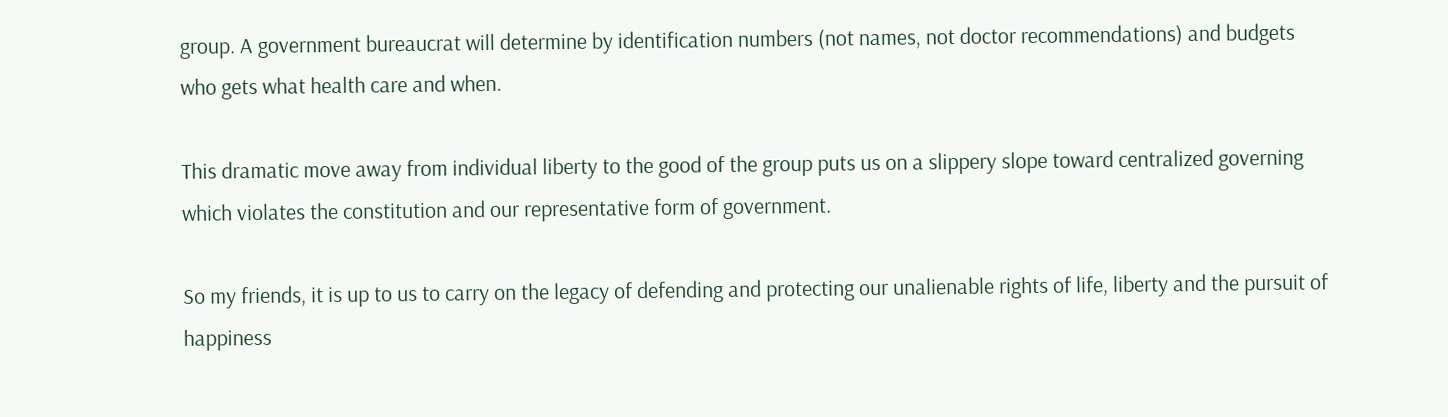group. A government bureaucrat will determine by identification numbers (not names, not doctor recommendations) and budgets who gets what health care and when.

This dramatic move away from individual liberty to the good of the group puts us on a slippery slope toward centralized governing which violates the constitution and our representative form of government.

So my friends, it is up to us to carry on the legacy of defending and protecting our unalienable rights of life, liberty and the pursuit of happiness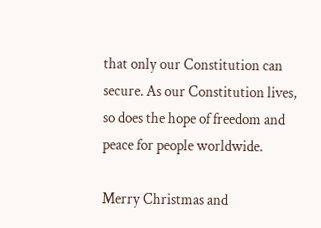that only our Constitution can secure. As our Constitution lives, so does the hope of freedom and peace for people worldwide.

Merry Christmas and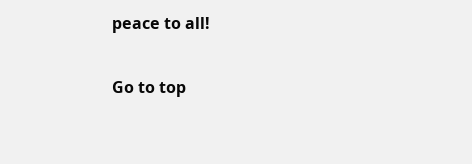peace to all!

Go to top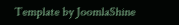Template by JoomlaShine